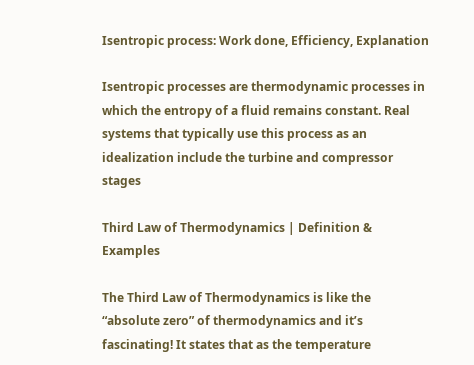Isentropic process: Work done, Efficiency, Explanation

Isentropic processes are thermodynamic processes in which the entropy of a fluid remains constant. Real systems that typically use this process as an idealization include the turbine and compressor stages

Third Law of Thermodynamics | Definition & Examples

The Third Law of Thermodynamics is like the “absolute zero” of thermodynamics and it’s fascinating! It states that as the temperature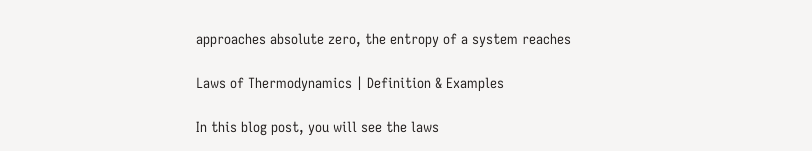approaches absolute zero, the entropy of a system reaches

Laws of Thermodynamics | Definition & Examples

In this blog post, you will see the laws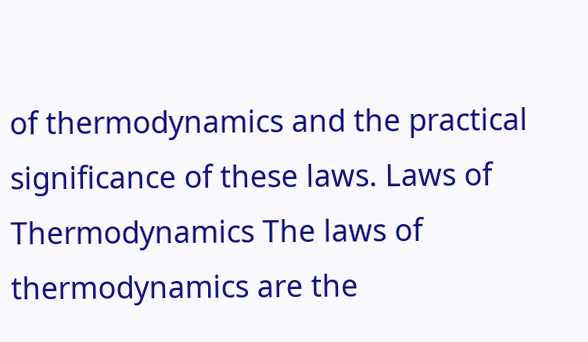of thermodynamics and the practical significance of these laws. Laws of Thermodynamics The laws of thermodynamics are the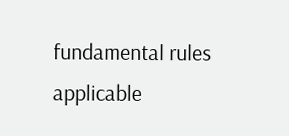fundamental rules applicable